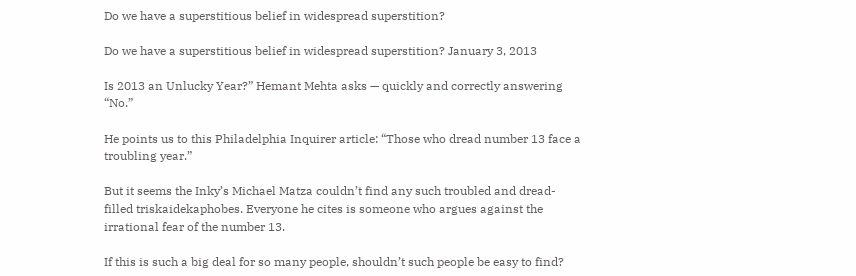Do we have a superstitious belief in widespread superstition?

Do we have a superstitious belief in widespread superstition? January 3, 2013

Is 2013 an Unlucky Year?” Hemant Mehta asks — quickly and correctly answering “No.”

He points us to this Philadelphia Inquirer article: “Those who dread number 13 face a troubling year.”

But it seems the Inky’s Michael Matza couldn’t find any such troubled and dread-filled triskaidekaphobes. Everyone he cites is someone who argues against the irrational fear of the number 13.

If this is such a big deal for so many people, shouldn’t such people be easy to find?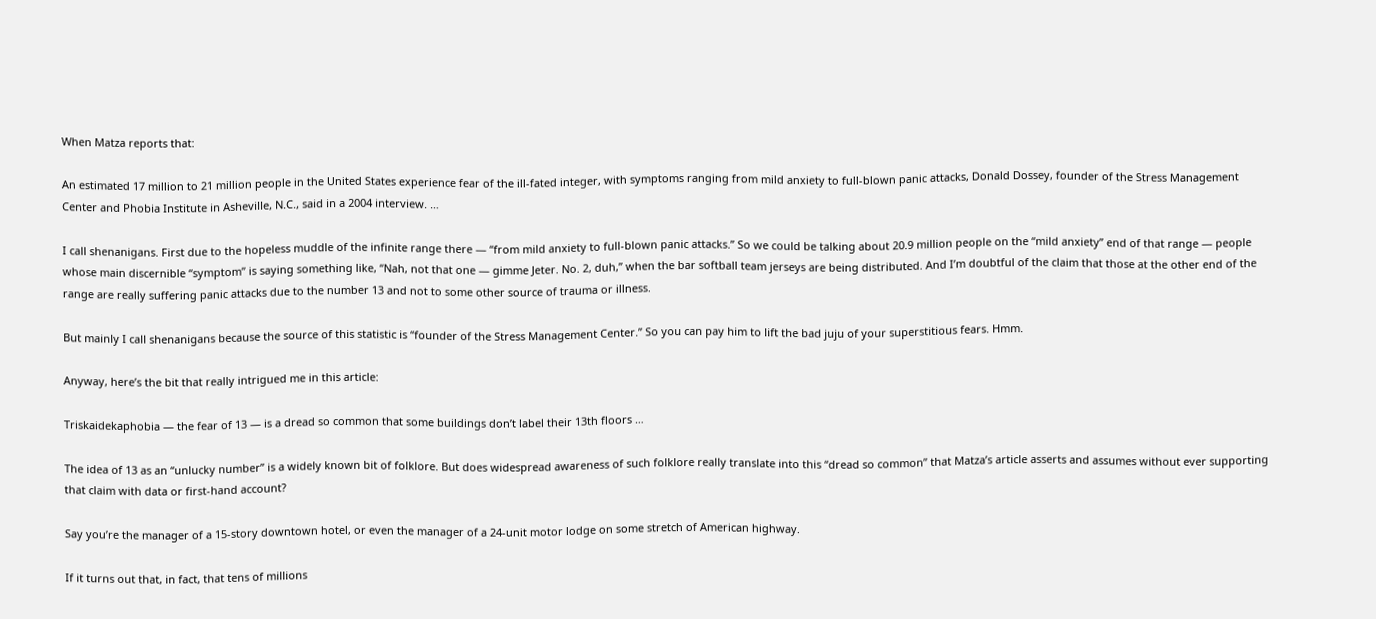When Matza reports that:

An estimated 17 million to 21 million people in the United States experience fear of the ill-fated integer, with symptoms ranging from mild anxiety to full-blown panic attacks, Donald Dossey, founder of the Stress Management Center and Phobia Institute in Asheville, N.C., said in a 2004 interview. …

I call shenanigans. First due to the hopeless muddle of the infinite range there — “from mild anxiety to full-blown panic attacks.” So we could be talking about 20.9 million people on the “mild anxiety” end of that range — people whose main discernible “symptom” is saying something like, “Nah, not that one — gimme Jeter. No. 2, duh,” when the bar softball team jerseys are being distributed. And I’m doubtful of the claim that those at the other end of the range are really suffering panic attacks due to the number 13 and not to some other source of trauma or illness.

But mainly I call shenanigans because the source of this statistic is “founder of the Stress Management Center.” So you can pay him to lift the bad juju of your superstitious fears. Hmm.

Anyway, here’s the bit that really intrigued me in this article:

Triskaidekaphobia — the fear of 13 — is a dread so common that some buildings don’t label their 13th floors …

The idea of 13 as an “unlucky number” is a widely known bit of folklore. But does widespread awareness of such folklore really translate into this “dread so common” that Matza’s article asserts and assumes without ever supporting that claim with data or first-hand account?

Say you’re the manager of a 15-story downtown hotel, or even the manager of a 24-unit motor lodge on some stretch of American highway.

If it turns out that, in fact, that tens of millions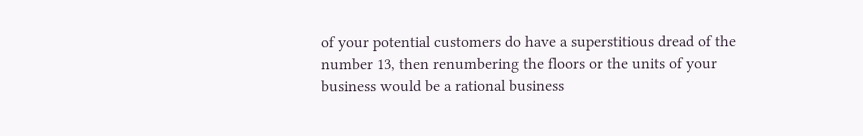of your potential customers do have a superstitious dread of the number 13, then renumbering the floors or the units of your business would be a rational business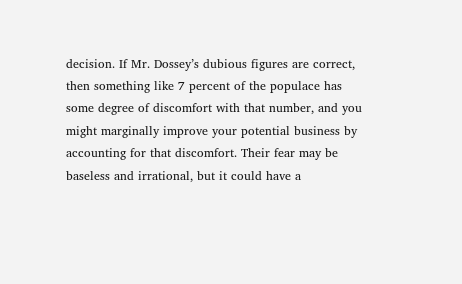decision. If Mr. Dossey’s dubious figures are correct, then something like 7 percent of the populace has some degree of discomfort with that number, and you might marginally improve your potential business by accounting for that discomfort. Their fear may be baseless and irrational, but it could have a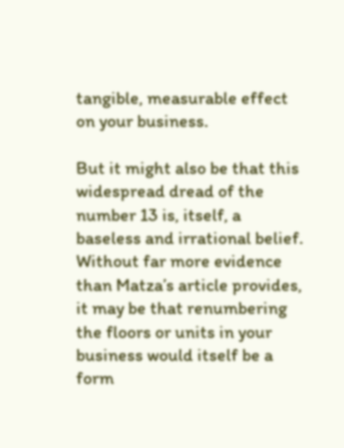tangible, measurable effect on your business.

But it might also be that this widespread dread of the number 13 is, itself, a baseless and irrational belief. Without far more evidence than Matza’s article provides, it may be that renumbering the floors or units in your business would itself be a form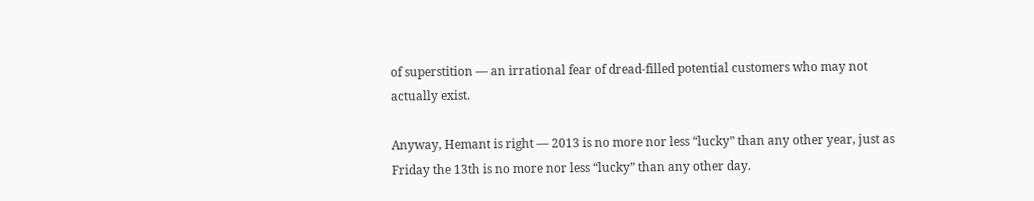of superstition — an irrational fear of dread-filled potential customers who may not actually exist.

Anyway, Hemant is right — 2013 is no more nor less “lucky” than any other year, just as Friday the 13th is no more nor less “lucky” than any other day.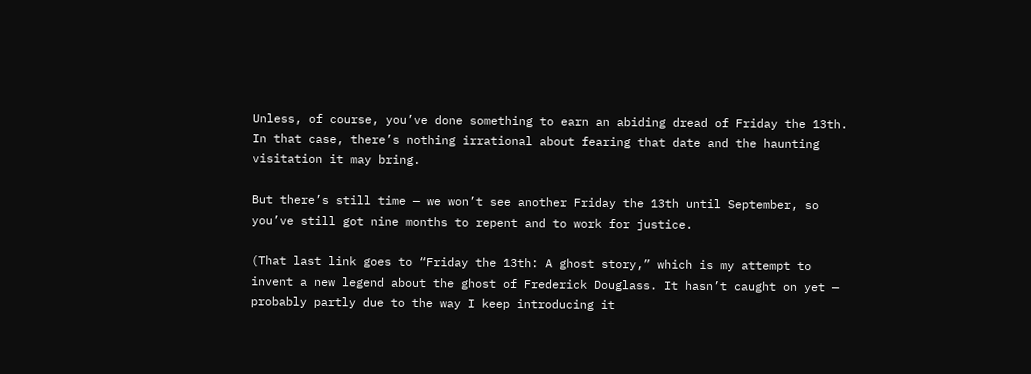Unless, of course, you’ve done something to earn an abiding dread of Friday the 13th. In that case, there’s nothing irrational about fearing that date and the haunting visitation it may bring.

But there’s still time — we won’t see another Friday the 13th until September, so you’ve still got nine months to repent and to work for justice.

(That last link goes to “Friday the 13th: A ghost story,” which is my attempt to invent a new legend about the ghost of Frederick Douglass. It hasn’t caught on yet — probably partly due to the way I keep introducing it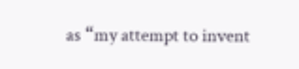as “my attempt to invent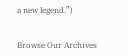a new legend.”)


Browse Our Archives